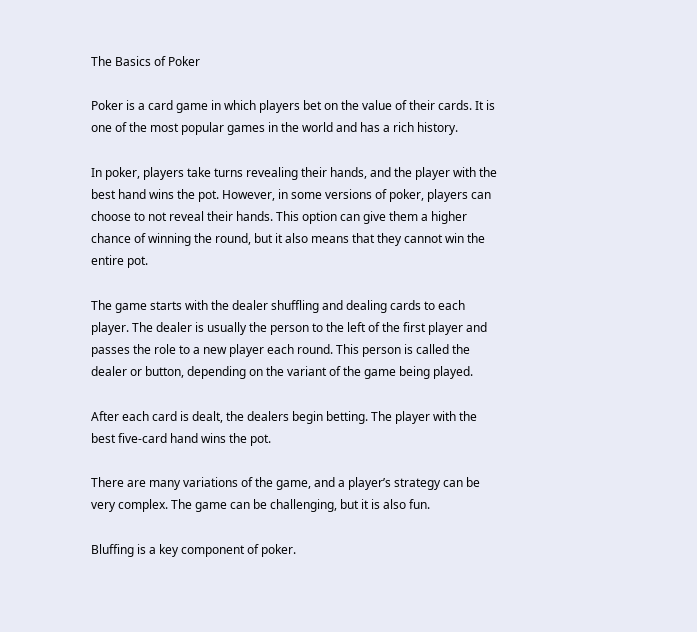The Basics of Poker

Poker is a card game in which players bet on the value of their cards. It is one of the most popular games in the world and has a rich history.

In poker, players take turns revealing their hands, and the player with the best hand wins the pot. However, in some versions of poker, players can choose to not reveal their hands. This option can give them a higher chance of winning the round, but it also means that they cannot win the entire pot.

The game starts with the dealer shuffling and dealing cards to each player. The dealer is usually the person to the left of the first player and passes the role to a new player each round. This person is called the dealer or button, depending on the variant of the game being played.

After each card is dealt, the dealers begin betting. The player with the best five-card hand wins the pot.

There are many variations of the game, and a player’s strategy can be very complex. The game can be challenging, but it is also fun.

Bluffing is a key component of poker.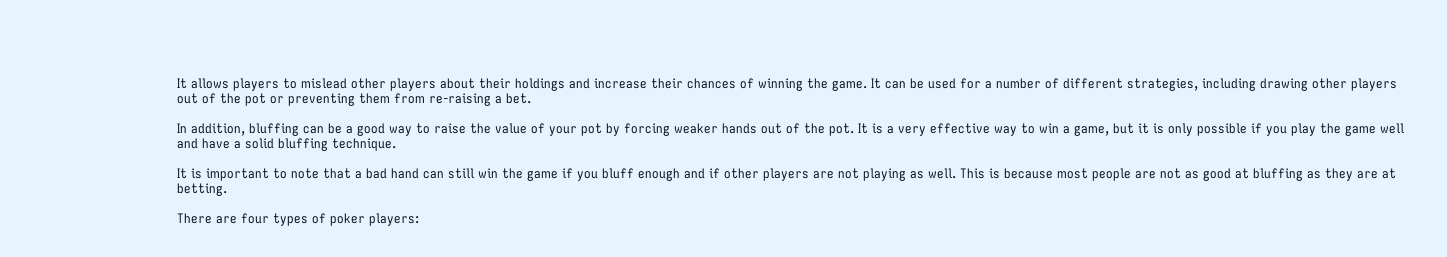It allows players to mislead other players about their holdings and increase their chances of winning the game. It can be used for a number of different strategies, including drawing other players out of the pot or preventing them from re-raising a bet.

In addition, bluffing can be a good way to raise the value of your pot by forcing weaker hands out of the pot. It is a very effective way to win a game, but it is only possible if you play the game well and have a solid bluffing technique.

It is important to note that a bad hand can still win the game if you bluff enough and if other players are not playing as well. This is because most people are not as good at bluffing as they are at betting.

There are four types of poker players: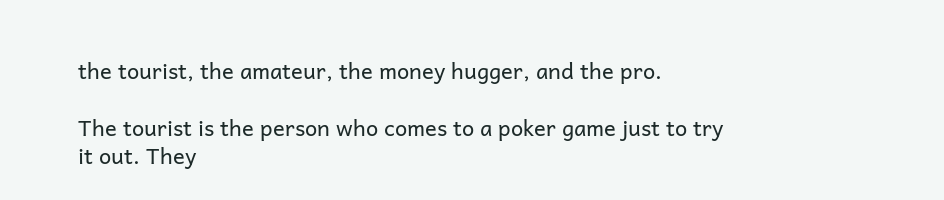the tourist, the amateur, the money hugger, and the pro.

The tourist is the person who comes to a poker game just to try it out. They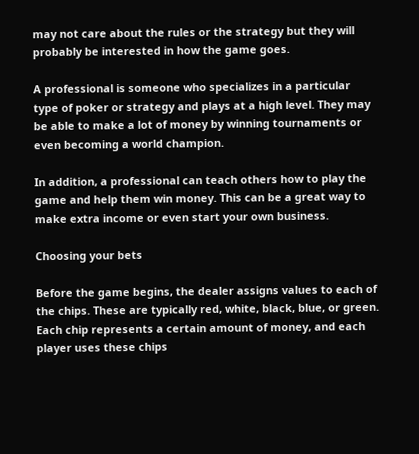may not care about the rules or the strategy but they will probably be interested in how the game goes.

A professional is someone who specializes in a particular type of poker or strategy and plays at a high level. They may be able to make a lot of money by winning tournaments or even becoming a world champion.

In addition, a professional can teach others how to play the game and help them win money. This can be a great way to make extra income or even start your own business.

Choosing your bets

Before the game begins, the dealer assigns values to each of the chips. These are typically red, white, black, blue, or green. Each chip represents a certain amount of money, and each player uses these chips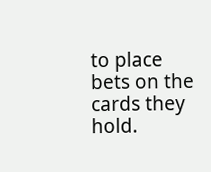to place bets on the cards they hold.